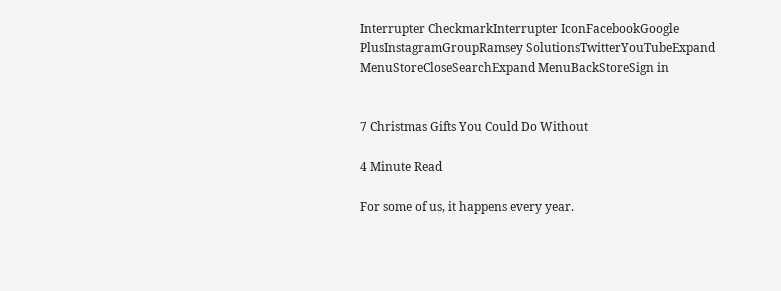Interrupter CheckmarkInterrupter IconFacebookGoogle PlusInstagramGroupRamsey SolutionsTwitterYouTubeExpand MenuStoreCloseSearchExpand MenuBackStoreSign in


7 Christmas Gifts You Could Do Without

4 Minute Read

For some of us, it happens every year.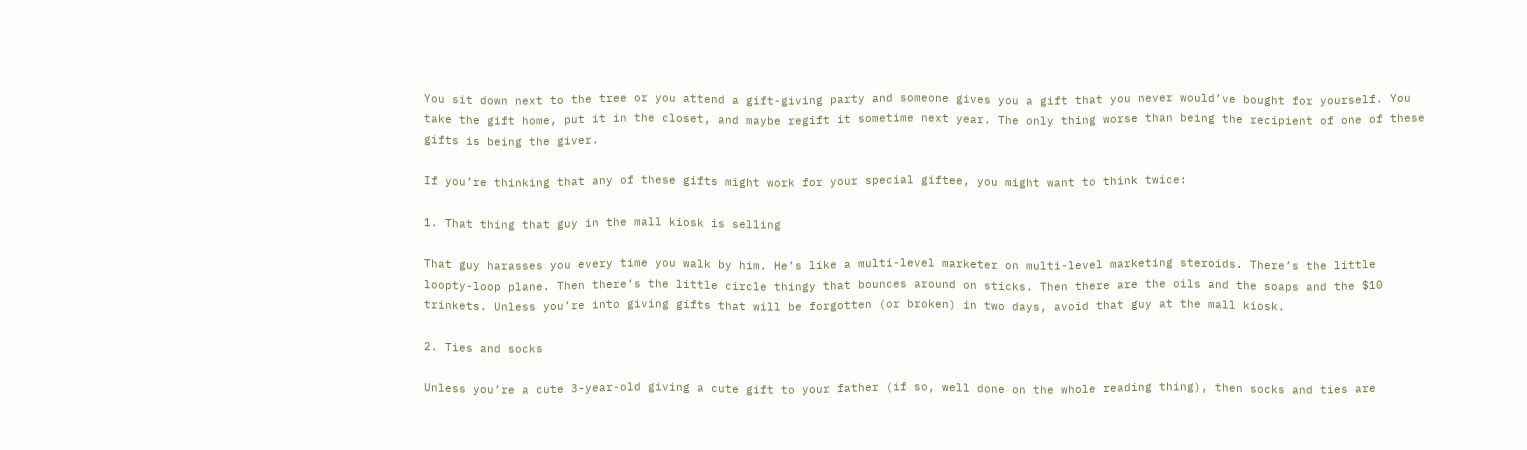You sit down next to the tree or you attend a gift-giving party and someone gives you a gift that you never would’ve bought for yourself. You take the gift home, put it in the closet, and maybe regift it sometime next year. The only thing worse than being the recipient of one of these gifts is being the giver.

If you’re thinking that any of these gifts might work for your special giftee, you might want to think twice:

1. That thing that guy in the mall kiosk is selling

That guy harasses you every time you walk by him. He’s like a multi-level marketer on multi-level marketing steroids. There’s the little loopty-loop plane. Then there’s the little circle thingy that bounces around on sticks. Then there are the oils and the soaps and the $10 trinkets. Unless you’re into giving gifts that will be forgotten (or broken) in two days, avoid that guy at the mall kiosk.

2. Ties and socks

Unless you’re a cute 3-year-old giving a cute gift to your father (if so, well done on the whole reading thing), then socks and ties are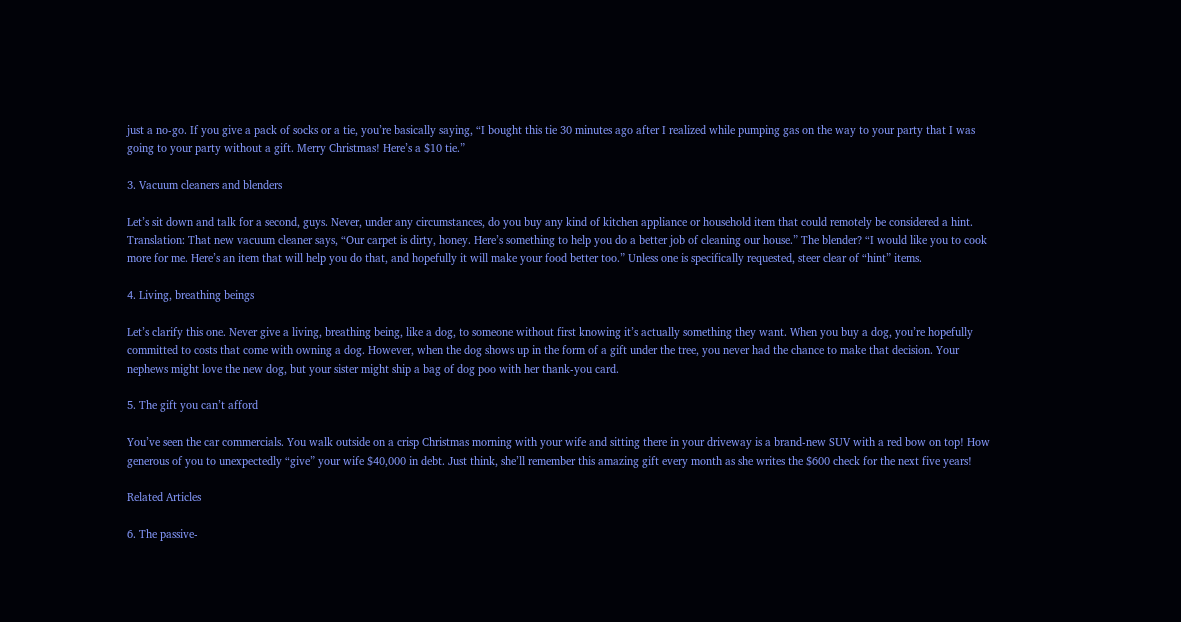just a no-go. If you give a pack of socks or a tie, you’re basically saying, “I bought this tie 30 minutes ago after I realized while pumping gas on the way to your party that I was going to your party without a gift. Merry Christmas! Here’s a $10 tie.”

3. Vacuum cleaners and blenders

Let’s sit down and talk for a second, guys. Never, under any circumstances, do you buy any kind of kitchen appliance or household item that could remotely be considered a hint. Translation: That new vacuum cleaner says, “Our carpet is dirty, honey. Here’s something to help you do a better job of cleaning our house.” The blender? “I would like you to cook more for me. Here’s an item that will help you do that, and hopefully it will make your food better too.” Unless one is specifically requested, steer clear of “hint” items.

4. Living, breathing beings

Let’s clarify this one. Never give a living, breathing being, like a dog, to someone without first knowing it’s actually something they want. When you buy a dog, you’re hopefully committed to costs that come with owning a dog. However, when the dog shows up in the form of a gift under the tree, you never had the chance to make that decision. Your nephews might love the new dog, but your sister might ship a bag of dog poo with her thank-you card.

5. The gift you can’t afford

You’ve seen the car commercials. You walk outside on a crisp Christmas morning with your wife and sitting there in your driveway is a brand-new SUV with a red bow on top! How generous of you to unexpectedly “give” your wife $40,000 in debt. Just think, she’ll remember this amazing gift every month as she writes the $600 check for the next five years!

Related Articles

6. The passive-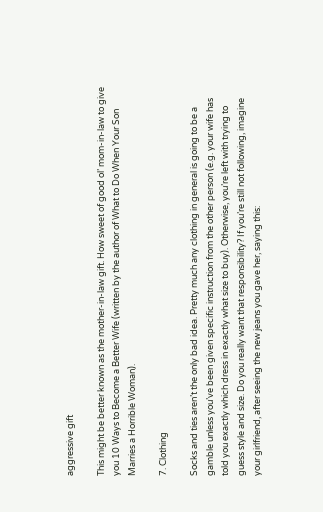aggressive gift

This might be better known as the mother-in-law gift. How sweet of good ol’ mom-in-law to give you 10 Ways to Become a Better Wife (written by the author of What to Do When Your Son Marries a Horrible Woman).

7. Clothing

Socks and ties aren’t the only bad idea. Pretty much any clothing in general is going to be a gamble unless you’ve been given specific instruction from the other person (e.g. your wife has told you exactly which dress in exactly what size to buy). Otherwise, you’re left with trying to guess style and size. Do you really want that responsibility? If you’re still not following, imagine your girlfriend, after seeing the new jeans you gave her, saying this: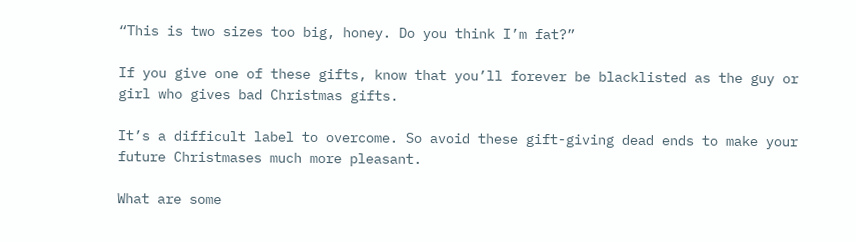“This is two sizes too big, honey. Do you think I’m fat?”

If you give one of these gifts, know that you’ll forever be blacklisted as the guy or girl who gives bad Christmas gifts.

It’s a difficult label to overcome. So avoid these gift-giving dead ends to make your future Christmases much more pleasant.

What are some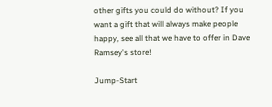other gifts you could do without? If you want a gift that will always make people happy, see all that we have to offer in Dave Ramsey's store!

Jump-Start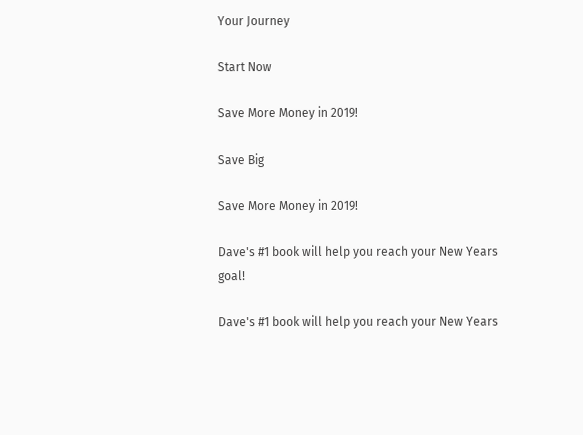Your Journey

Start Now

Save More Money in 2019!

Save Big

Save More Money in 2019!

Dave's #1 book will help you reach your New Years goal!

Dave's #1 book will help you reach your New Years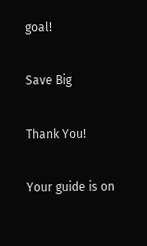goal!

Save Big

Thank You!

Your guide is on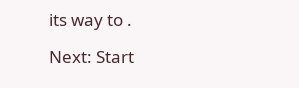its way to .

Next: Start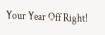Your Year Off Right!